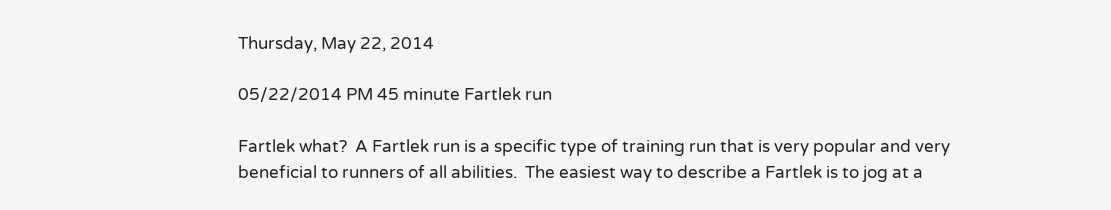Thursday, May 22, 2014

05/22/2014 PM 45 minute Fartlek run

Fartlek what?  A Fartlek run is a specific type of training run that is very popular and very beneficial to runners of all abilities.  The easiest way to describe a Fartlek is to jog at a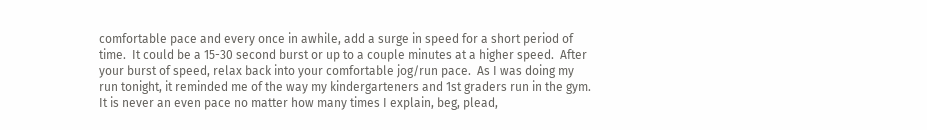comfortable pace and every once in awhile, add a surge in speed for a short period of time.  It could be a 15-30 second burst or up to a couple minutes at a higher speed.  After your burst of speed, relax back into your comfortable jog/run pace.  As I was doing my run tonight, it reminded me of the way my kindergarteners and 1st graders run in the gym.  It is never an even pace no matter how many times I explain, beg, plead,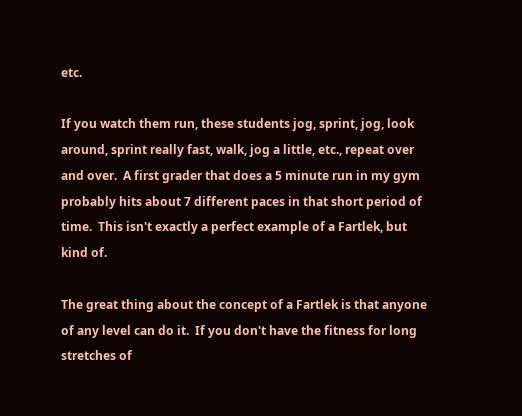etc.

If you watch them run, these students jog, sprint, jog, look around, sprint really fast, walk, jog a little, etc., repeat over and over.  A first grader that does a 5 minute run in my gym probably hits about 7 different paces in that short period of time.  This isn't exactly a perfect example of a Fartlek, but kind of.

The great thing about the concept of a Fartlek is that anyone of any level can do it.  If you don't have the fitness for long stretches of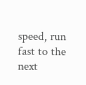speed, run fast to the next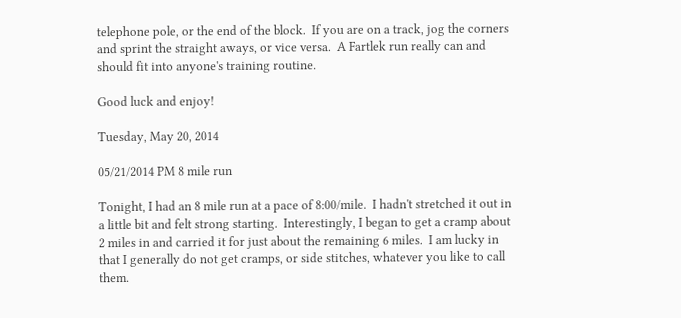telephone pole, or the end of the block.  If you are on a track, jog the corners and sprint the straight aways, or vice versa.  A Fartlek run really can and should fit into anyone's training routine.

Good luck and enjoy!

Tuesday, May 20, 2014

05/21/2014 PM 8 mile run

Tonight, I had an 8 mile run at a pace of 8:00/mile.  I hadn't stretched it out in a little bit and felt strong starting.  Interestingly, I began to get a cramp about 2 miles in and carried it for just about the remaining 6 miles.  I am lucky in that I generally do not get cramps, or side stitches, whatever you like to call them.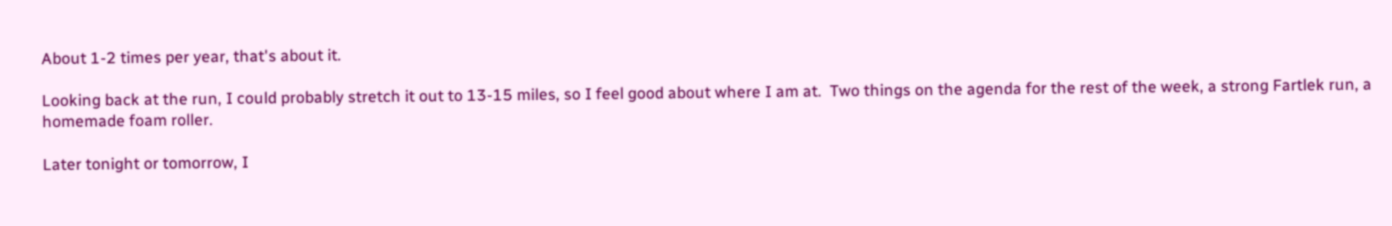About 1-2 times per year, that's about it.

Looking back at the run, I could probably stretch it out to 13-15 miles, so I feel good about where I am at.  Two things on the agenda for the rest of the week, a strong Fartlek run, a homemade foam roller.

Later tonight or tomorrow, I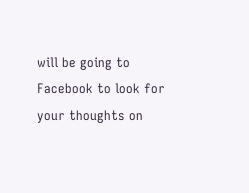will be going to Facebook to look for your thoughts on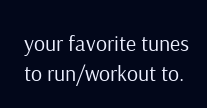your favorite tunes to run/workout to.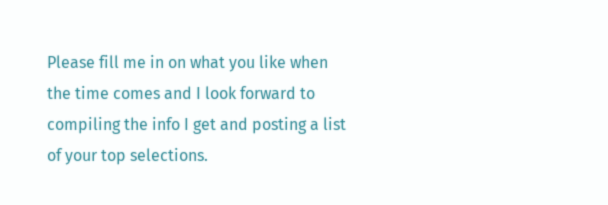Please fill me in on what you like when the time comes and I look forward to compiling the info I get and posting a list of your top selections.